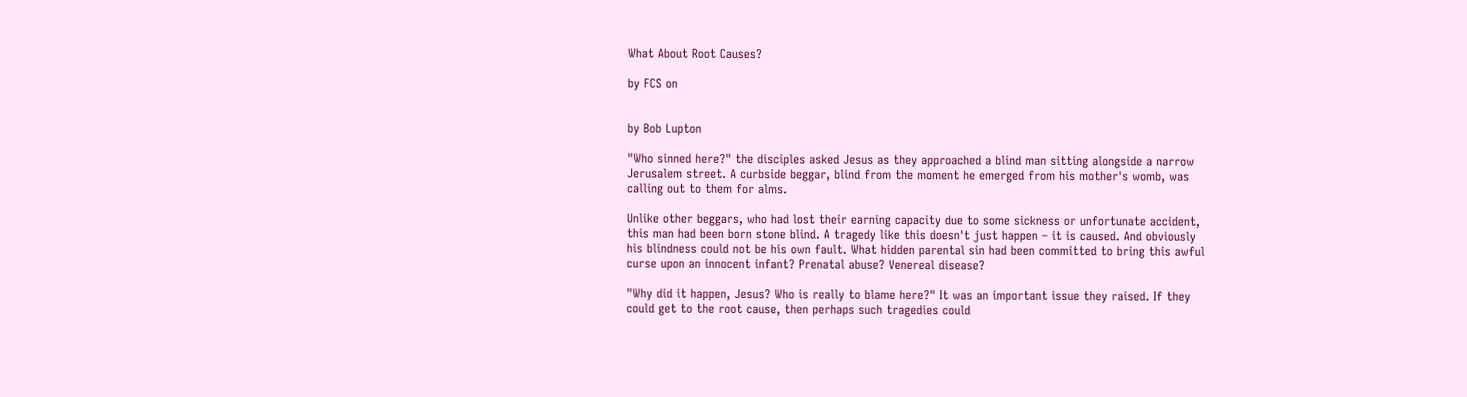What About Root Causes?

by FCS on


by Bob Lupton

"Who sinned here?" the disciples asked Jesus as they approached a blind man sitting alongside a narrow Jerusalem street. A curbside beggar, blind from the moment he emerged from his mother's womb, was calling out to them for alms.

Unlike other beggars, who had lost their earning capacity due to some sickness or unfortunate accident, this man had been born stone blind. A tragedy like this doesn't just happen – it is caused. And obviously his blindness could not be his own fault. What hidden parental sin had been committed to bring this awful curse upon an innocent infant? Prenatal abuse? Venereal disease?

"Why did it happen, Jesus? Who is really to blame here?" It was an important issue they raised. If they could get to the root cause, then perhaps such tragedies could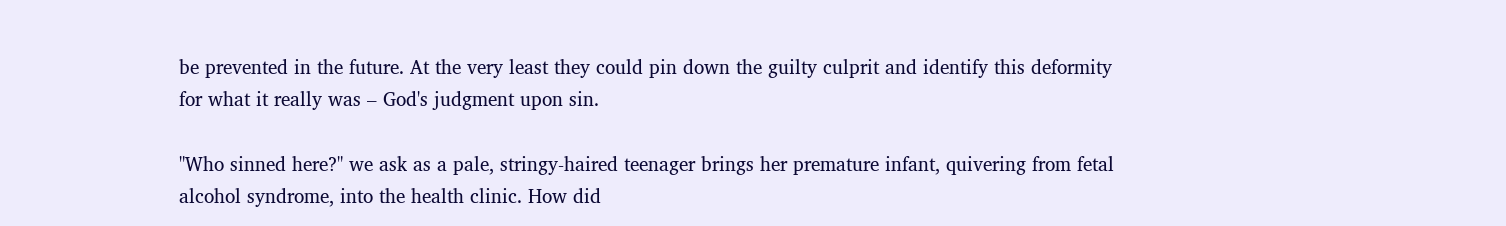be prevented in the future. At the very least they could pin down the guilty culprit and identify this deformity for what it really was – God's judgment upon sin.

"Who sinned here?" we ask as a pale, stringy-haired teenager brings her premature infant, quivering from fetal alcohol syndrome, into the health clinic. How did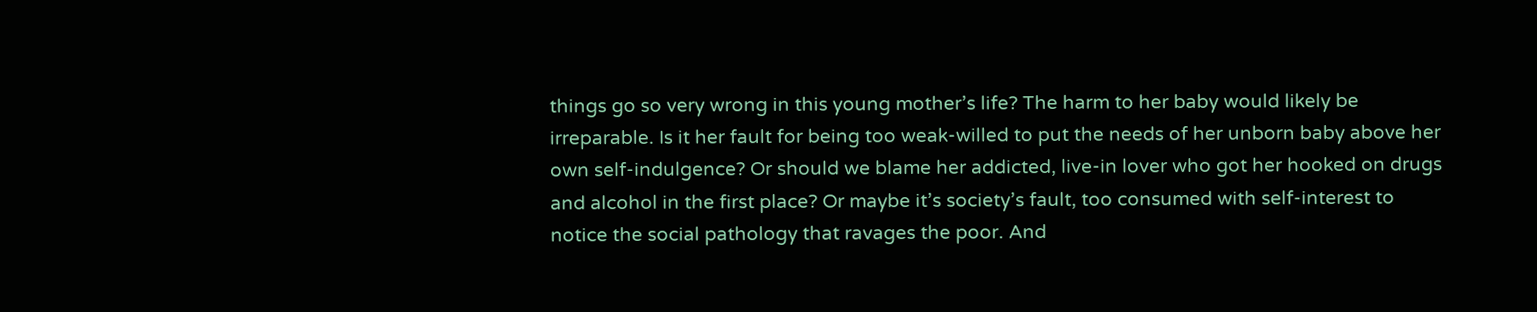things go so very wrong in this young mother’s life? The harm to her baby would likely be irreparable. Is it her fault for being too weak-willed to put the needs of her unborn baby above her own self-indulgence? Or should we blame her addicted, live-in lover who got her hooked on drugs and alcohol in the first place? Or maybe it’s society’s fault, too consumed with self-interest to notice the social pathology that ravages the poor. And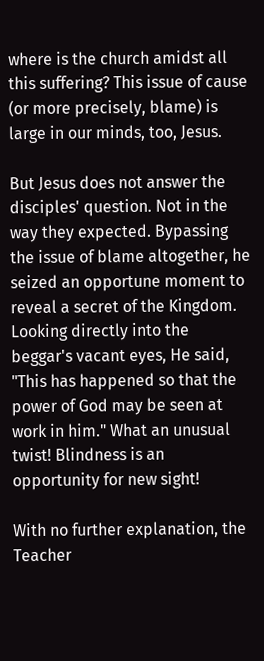where is the church amidst all this suffering? This issue of cause (or more precisely, blame) is large in our minds, too, Jesus.

But Jesus does not answer the disciples' question. Not in the way they expected. Bypassing the issue of blame altogether, he seized an opportune moment to reveal a secret of the Kingdom. Looking directly into the beggar's vacant eyes, He said, "This has happened so that the power of God may be seen at work in him." What an unusual twist! Blindness is an opportunity for new sight!

With no further explanation, the Teacher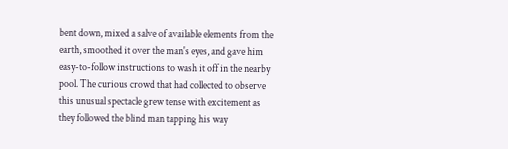bent down, mixed a salve of available elements from the earth, smoothed it over the man's eyes, and gave him easy-to-follow instructions to wash it off in the nearby pool. The curious crowd that had collected to observe this unusual spectacle grew tense with excitement as they followed the blind man tapping his way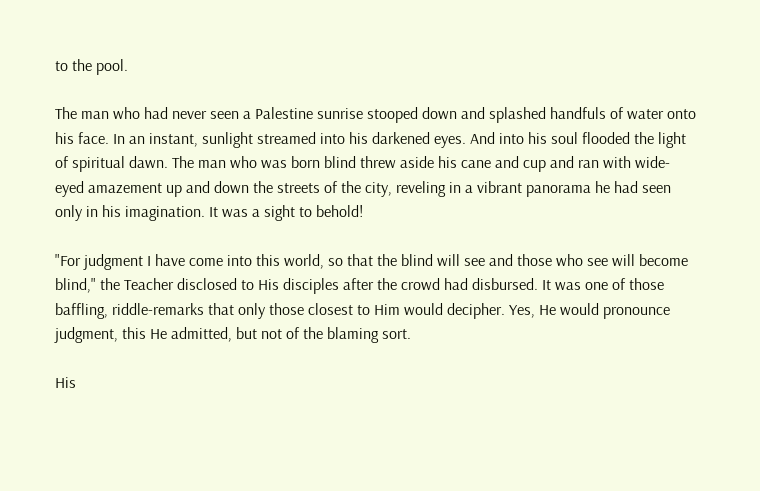to the pool.

The man who had never seen a Palestine sunrise stooped down and splashed handfuls of water onto his face. In an instant, sunlight streamed into his darkened eyes. And into his soul flooded the light of spiritual dawn. The man who was born blind threw aside his cane and cup and ran with wide-eyed amazement up and down the streets of the city, reveling in a vibrant panorama he had seen only in his imagination. It was a sight to behold!

"For judgment I have come into this world, so that the blind will see and those who see will become blind," the Teacher disclosed to His disciples after the crowd had disbursed. It was one of those baffling, riddle-remarks that only those closest to Him would decipher. Yes, He would pronounce judgment, this He admitted, but not of the blaming sort.

His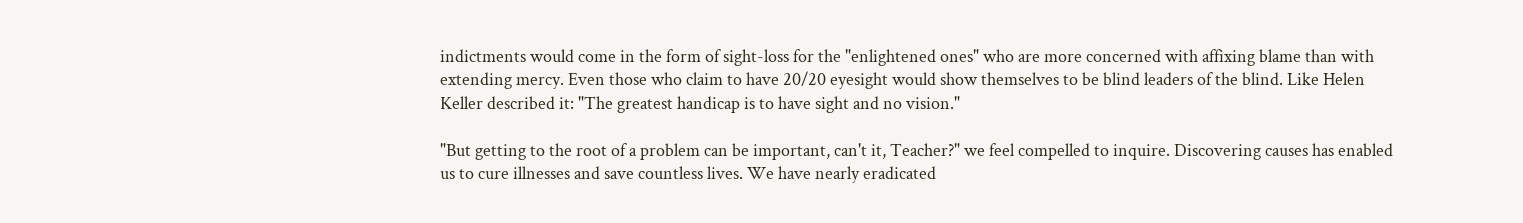indictments would come in the form of sight-loss for the "enlightened ones" who are more concerned with affixing blame than with extending mercy. Even those who claim to have 20/20 eyesight would show themselves to be blind leaders of the blind. Like Helen Keller described it: "The greatest handicap is to have sight and no vision."

"But getting to the root of a problem can be important, can't it, Teacher?" we feel compelled to inquire. Discovering causes has enabled us to cure illnesses and save countless lives. We have nearly eradicated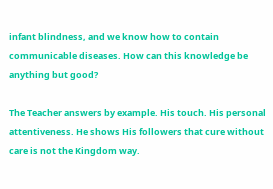infant blindness, and we know how to contain communicable diseases. How can this knowledge be anything but good?

The Teacher answers by example. His touch. His personal attentiveness. He shows His followers that cure without care is not the Kingdom way.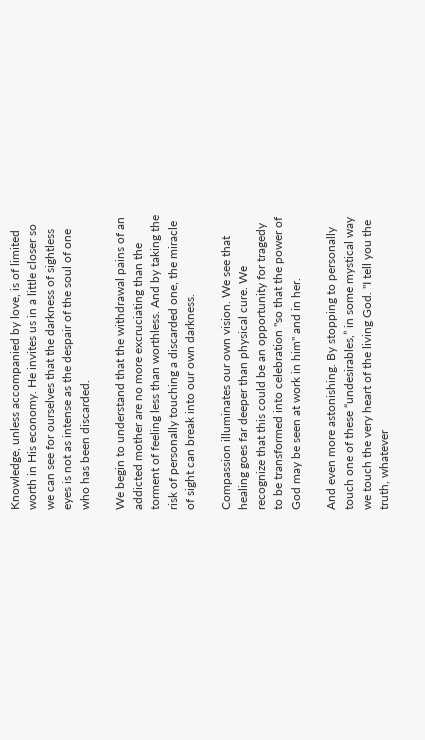Knowledge, unless accompanied by love, is of limited worth in His economy. He invites us in a little closer so we can see for ourselves that the darkness of sightless eyes is not as intense as the despair of the soul of one who has been discarded.

We begin to understand that the withdrawal pains of an addicted mother are no more excruciating than the torment of feeling less than worthless. And by taking the risk of personally touching a discarded one, the miracle of sight can break into our own darkness.

Compassion illuminates our own vision. We see that healing goes far deeper than physical cure. We recognize that this could be an opportunity for tragedy to be transformed into celebration "so that the power of God may be seen at work in him" and in her.

And even more astonishing. By stopping to personally touch one of these “undesirables,” in some mystical way we touch the very heart of the living God. "I tell you the truth, whatever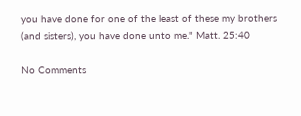you have done for one of the least of these my brothers (and sisters), you have done unto me." Matt. 25:40

No Comments